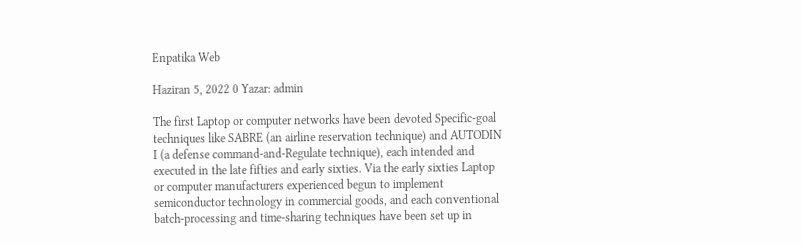Enpatika Web

Haziran 5, 2022 0 Yazar: admin

The first Laptop or computer networks have been devoted Specific-goal techniques like SABRE (an airline reservation technique) and AUTODIN I (a defense command-and-Regulate technique), each intended and executed in the late fifties and early sixties. Via the early sixties Laptop or computer manufacturers experienced begun to implement semiconductor technology in commercial goods, and each conventional batch-processing and time-sharing techniques have been set up in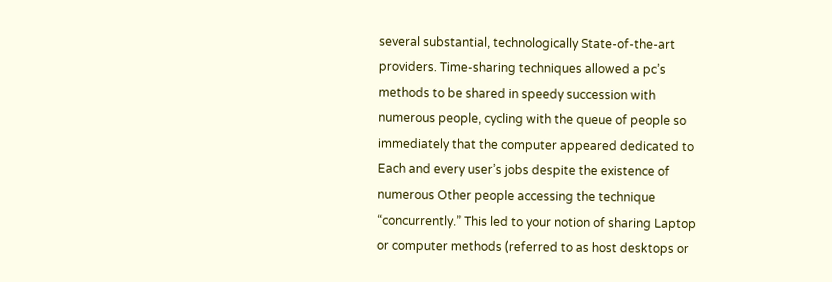several substantial, technologically State-of-the-art providers. Time-sharing techniques allowed a pc’s methods to be shared in speedy succession with numerous people, cycling with the queue of people so immediately that the computer appeared dedicated to Each and every user’s jobs despite the existence of numerous Other people accessing the technique “concurrently.” This led to your notion of sharing Laptop or computer methods (referred to as host desktops or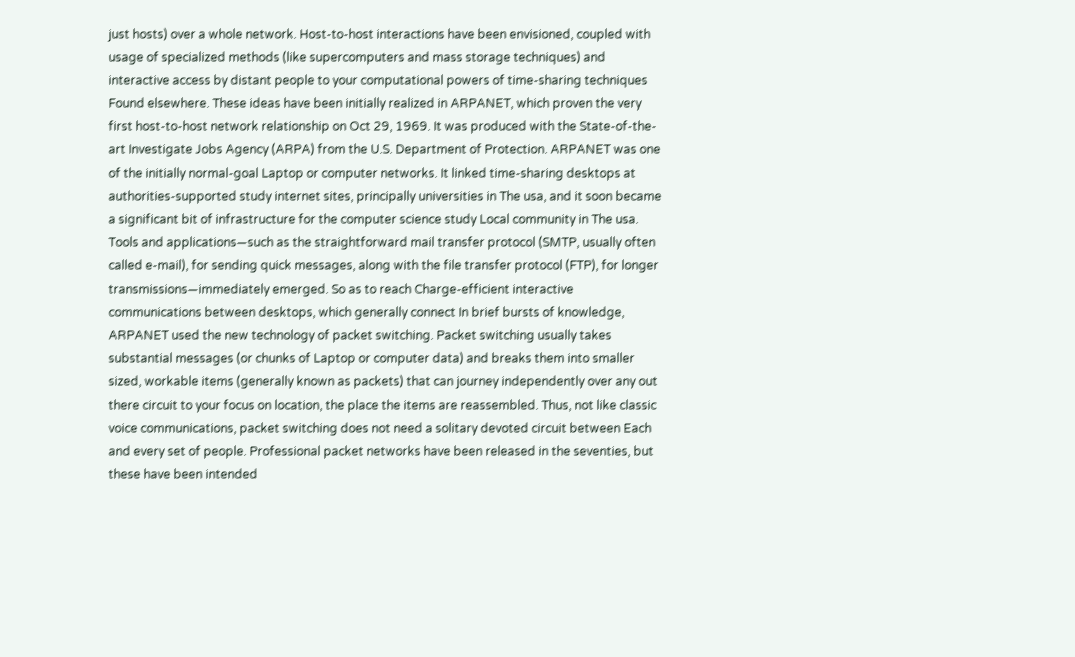just hosts) over a whole network. Host-to-host interactions have been envisioned, coupled with usage of specialized methods (like supercomputers and mass storage techniques) and interactive access by distant people to your computational powers of time-sharing techniques Found elsewhere. These ideas have been initially realized in ARPANET, which proven the very first host-to-host network relationship on Oct 29, 1969. It was produced with the State-of-the-art Investigate Jobs Agency (ARPA) from the U.S. Department of Protection. ARPANET was one of the initially normal-goal Laptop or computer networks. It linked time-sharing desktops at authorities-supported study internet sites, principally universities in The usa, and it soon became a significant bit of infrastructure for the computer science study Local community in The usa. Tools and applications—such as the straightforward mail transfer protocol (SMTP, usually often called e-mail), for sending quick messages, along with the file transfer protocol (FTP), for longer transmissions—immediately emerged. So as to reach Charge-efficient interactive communications between desktops, which generally connect In brief bursts of knowledge, ARPANET used the new technology of packet switching. Packet switching usually takes substantial messages (or chunks of Laptop or computer data) and breaks them into smaller sized, workable items (generally known as packets) that can journey independently over any out there circuit to your focus on location, the place the items are reassembled. Thus, not like classic voice communications, packet switching does not need a solitary devoted circuit between Each and every set of people. Professional packet networks have been released in the seventies, but these have been intended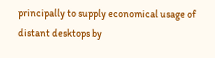principally to supply economical usage of distant desktops by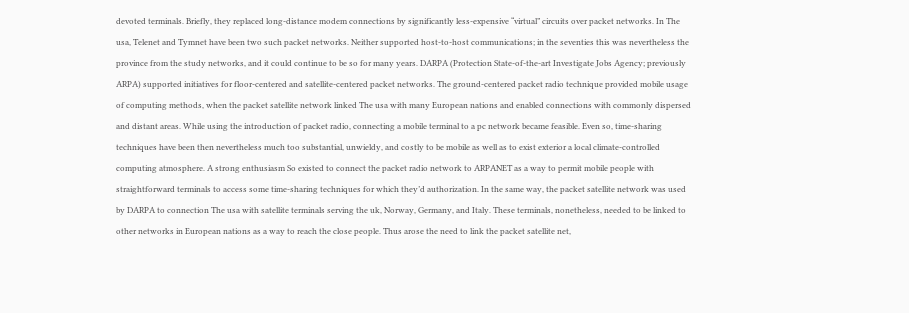devoted terminals. Briefly, they replaced long-distance modem connections by significantly less-expensive “virtual” circuits over packet networks. In The usa, Telenet and Tymnet have been two such packet networks. Neither supported host-to-host communications; in the seventies this was nevertheless the province from the study networks, and it could continue to be so for many years. DARPA (Protection State-of-the-art Investigate Jobs Agency; previously ARPA) supported initiatives for floor-centered and satellite-centered packet networks. The ground-centered packet radio technique provided mobile usage of computing methods, when the packet satellite network linked The usa with many European nations and enabled connections with commonly dispersed and distant areas. While using the introduction of packet radio, connecting a mobile terminal to a pc network became feasible. Even so, time-sharing techniques have been then nevertheless much too substantial, unwieldy, and costly to be mobile as well as to exist exterior a local climate-controlled computing atmosphere. A strong enthusiasm So existed to connect the packet radio network to ARPANET as a way to permit mobile people with straightforward terminals to access some time-sharing techniques for which they’d authorization. In the same way, the packet satellite network was used by DARPA to connection The usa with satellite terminals serving the uk, Norway, Germany, and Italy. These terminals, nonetheless, needed to be linked to other networks in European nations as a way to reach the close people. Thus arose the need to link the packet satellite net,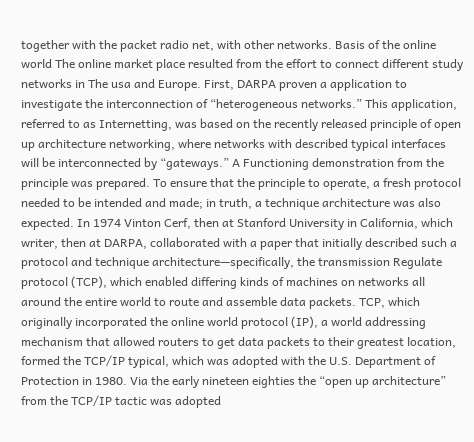together with the packet radio net, with other networks. Basis of the online world The online market place resulted from the effort to connect different study networks in The usa and Europe. First, DARPA proven a application to investigate the interconnection of “heterogeneous networks.” This application, referred to as Internetting, was based on the recently released principle of open up architecture networking, where networks with described typical interfaces will be interconnected by “gateways.” A Functioning demonstration from the principle was prepared. To ensure that the principle to operate, a fresh protocol needed to be intended and made; in truth, a technique architecture was also expected. In 1974 Vinton Cerf, then at Stanford University in California, which writer, then at DARPA, collaborated with a paper that initially described such a protocol and technique architecture—specifically, the transmission Regulate protocol (TCP), which enabled differing kinds of machines on networks all around the entire world to route and assemble data packets. TCP, which originally incorporated the online world protocol (IP), a world addressing mechanism that allowed routers to get data packets to their greatest location, formed the TCP/IP typical, which was adopted with the U.S. Department of Protection in 1980. Via the early nineteen eighties the “open up architecture” from the TCP/IP tactic was adopted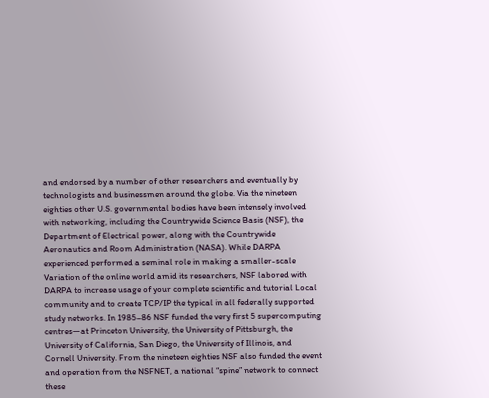and endorsed by a number of other researchers and eventually by technologists and businessmen around the globe. Via the nineteen eighties other U.S. governmental bodies have been intensely involved with networking, including the Countrywide Science Basis (NSF), the Department of Electrical power, along with the Countrywide Aeronautics and Room Administration (NASA). While DARPA experienced performed a seminal role in making a smaller-scale Variation of the online world amid its researchers, NSF labored with DARPA to increase usage of your complete scientific and tutorial Local community and to create TCP/IP the typical in all federally supported study networks. In 1985–86 NSF funded the very first 5 supercomputing centres—at Princeton University, the University of Pittsburgh, the University of California, San Diego, the University of Illinois, and Cornell University. From the nineteen eighties NSF also funded the event and operation from the NSFNET, a national “spine” network to connect these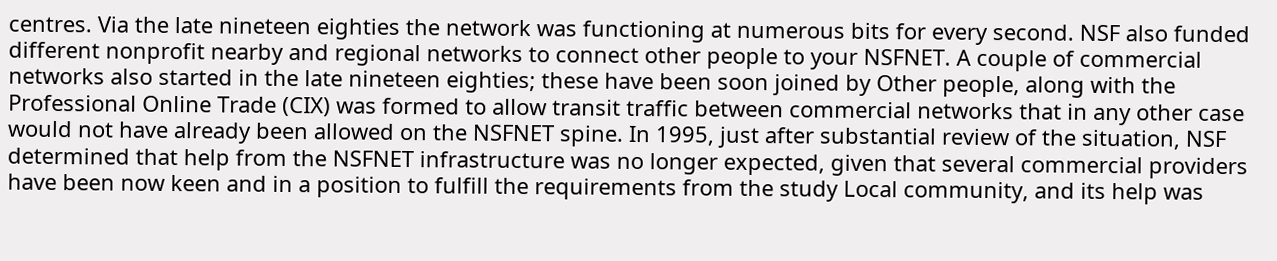centres. Via the late nineteen eighties the network was functioning at numerous bits for every second. NSF also funded different nonprofit nearby and regional networks to connect other people to your NSFNET. A couple of commercial networks also started in the late nineteen eighties; these have been soon joined by Other people, along with the Professional Online Trade (CIX) was formed to allow transit traffic between commercial networks that in any other case would not have already been allowed on the NSFNET spine. In 1995, just after substantial review of the situation, NSF determined that help from the NSFNET infrastructure was no longer expected, given that several commercial providers have been now keen and in a position to fulfill the requirements from the study Local community, and its help was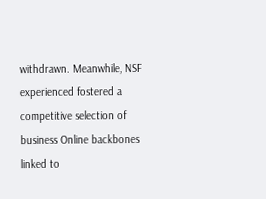withdrawn. Meanwhile, NSF experienced fostered a competitive selection of business Online backbones linked to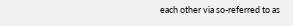each other via so-referred to as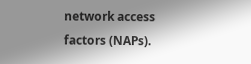network access factors (NAPs).